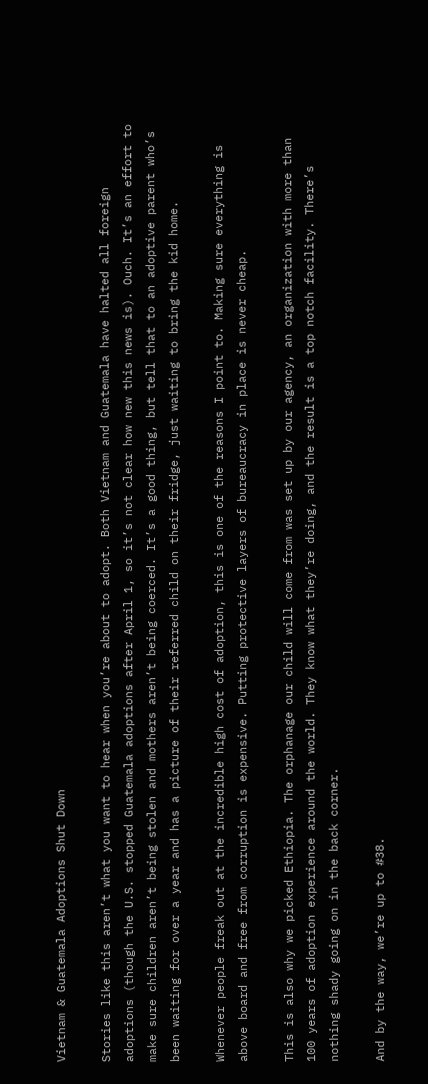Vietnam & Guatemala Adoptions Shut Down

Stories like this aren’t what you want to hear when you’re about to adopt. Both Vietnam and Guatemala have halted all foreign adoptions (though the U.S. stopped Guatemala adoptions after April 1, so it’s not clear how new this news is). Ouch. It’s an effort to make sure children aren’t being stolen and mothers aren’t being coerced. It’s a good thing, but tell that to an adoptive parent who’s been waiting for over a year and has a picture of their referred child on their fridge, just waiting to bring the kid home.

Whenever people freak out at the incredible high cost of adoption, this is one of the reasons I point to. Making sure everything is above board and free from corruption is expensive. Putting protective layers of bureaucracy in place is never cheap.

This is also why we picked Ethiopia. The orphanage our child will come from was set up by our agency, an organization with more than 100 years of adoption experience around the world. They know what they’re doing, and the result is a top notch facility. There’s nothing shady going on in the back corner.

And by the way, we’re up to #38.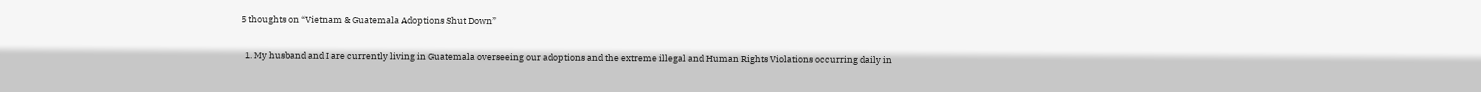5 thoughts on “Vietnam & Guatemala Adoptions Shut Down”

  1. My husband and I are currently living in Guatemala overseeing our adoptions and the extreme illegal and Human Rights Violations occurring daily in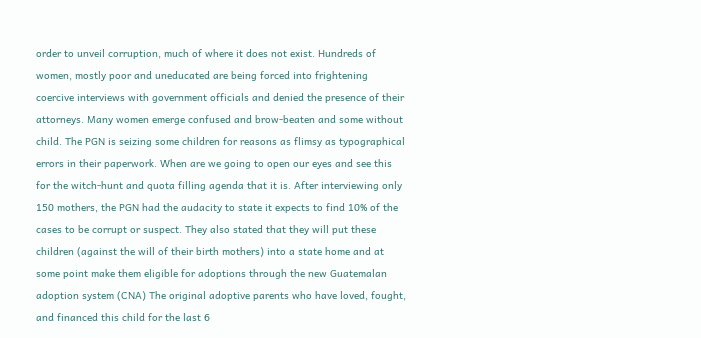order to unveil corruption, much of where it does not exist. Hundreds of women, mostly poor and uneducated are being forced into frightening coercive interviews with government officials and denied the presence of their attorneys. Many women emerge confused and brow-beaten and some without child. The PGN is seizing some children for reasons as flimsy as typographical errors in their paperwork. When are we going to open our eyes and see this for the witch-hunt and quota filling agenda that it is. After interviewing only 150 mothers, the PGN had the audacity to state it expects to find 10% of the cases to be corrupt or suspect. They also stated that they will put these children (against the will of their birth mothers) into a state home and at some point make them eligible for adoptions through the new Guatemalan adoption system (CNA) The original adoptive parents who have loved, fought, and financed this child for the last 6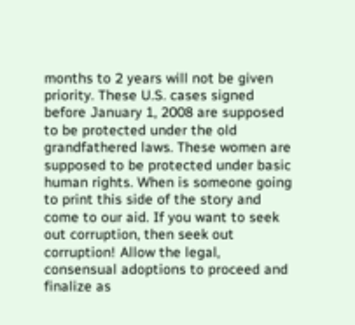months to 2 years will not be given priority. These U.S. cases signed before January 1, 2008 are supposed to be protected under the old grandfathered laws. These women are supposed to be protected under basic human rights. When is someone going to print this side of the story and come to our aid. If you want to seek out corruption, then seek out corruption! Allow the legal, consensual adoptions to proceed and finalize as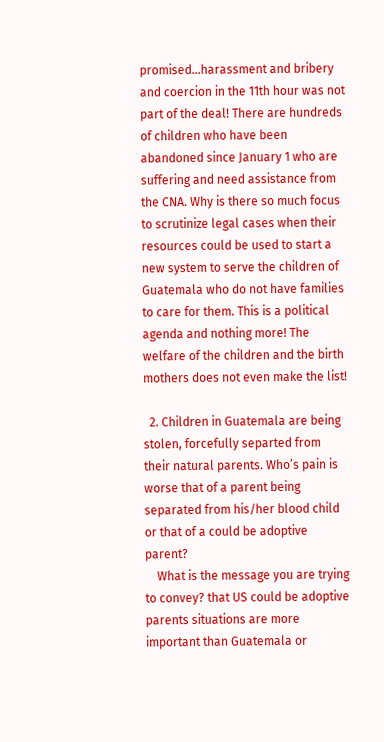promised…harassment and bribery and coercion in the 11th hour was not part of the deal! There are hundreds of children who have been abandoned since January 1 who are suffering and need assistance from the CNA. Why is there so much focus to scrutinize legal cases when their resources could be used to start a new system to serve the children of Guatemala who do not have families to care for them. This is a political agenda and nothing more! The welfare of the children and the birth mothers does not even make the list!

  2. Children in Guatemala are being stolen, forcefully separted from their natural parents. Who’s pain is worse that of a parent being separated from his/her blood child or that of a could be adoptive parent?
    What is the message you are trying to convey? that US could be adoptive parents situations are more important than Guatemala or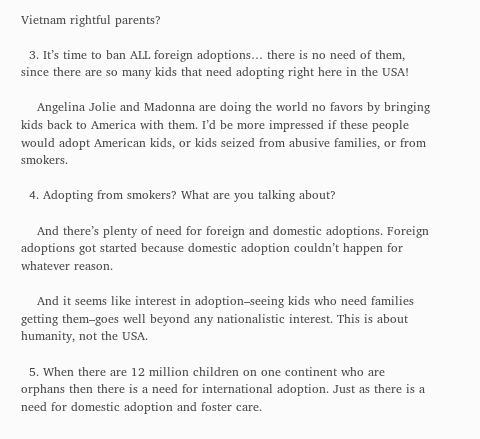Vietnam rightful parents?

  3. It’s time to ban ALL foreign adoptions… there is no need of them, since there are so many kids that need adopting right here in the USA!

    Angelina Jolie and Madonna are doing the world no favors by bringing kids back to America with them. I’d be more impressed if these people would adopt American kids, or kids seized from abusive families, or from smokers.

  4. Adopting from smokers? What are you talking about?

    And there’s plenty of need for foreign and domestic adoptions. Foreign adoptions got started because domestic adoption couldn’t happen for whatever reason.

    And it seems like interest in adoption–seeing kids who need families getting them–goes well beyond any nationalistic interest. This is about humanity, not the USA.

  5. When there are 12 million children on one continent who are orphans then there is a need for international adoption. Just as there is a need for domestic adoption and foster care.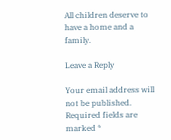All children deserve to have a home and a family.

Leave a Reply

Your email address will not be published. Required fields are marked *